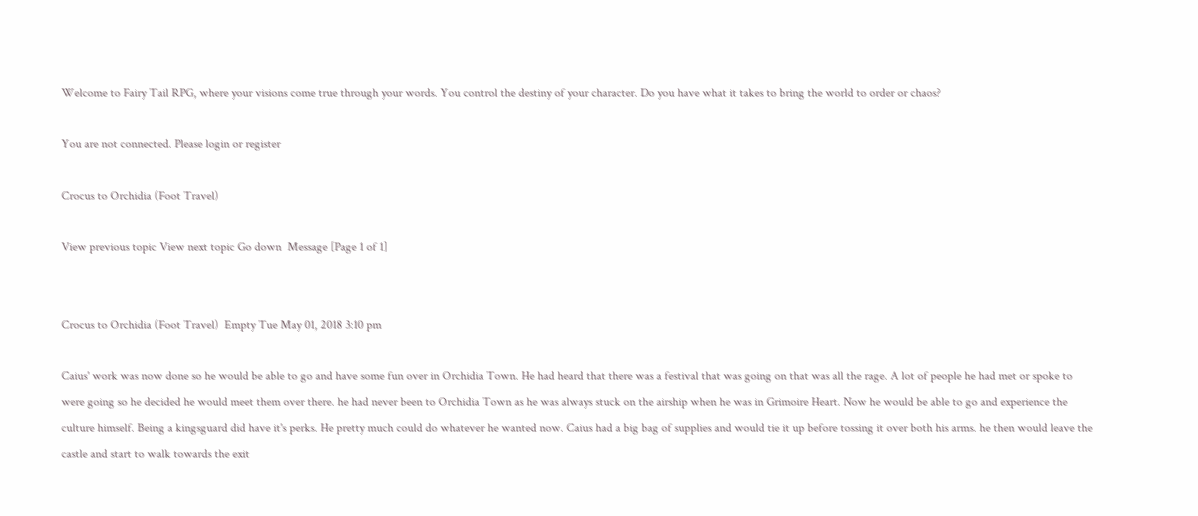Welcome to Fairy Tail RPG, where your visions come true through your words. You control the destiny of your character. Do you have what it takes to bring the world to order or chaos?

You are not connected. Please login or register

Crocus to Orchidia (Foot Travel)

View previous topic View next topic Go down  Message [Page 1 of 1]


Crocus to Orchidia (Foot Travel)  Empty Tue May 01, 2018 3:10 pm

Caius' work was now done so he would be able to go and have some fun over in Orchidia Town. He had heard that there was a festival that was going on that was all the rage. A lot of people he had met or spoke to were going so he decided he would meet them over there. he had never been to Orchidia Town as he was always stuck on the airship when he was in Grimoire Heart. Now he would be able to go and experience the culture himself. Being a kingsguard did have it's perks. He pretty much could do whatever he wanted now. Caius had a big bag of supplies and would tie it up before tossing it over both his arms. he then would leave the castle and start to walk towards the exit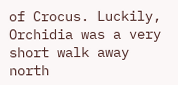of Crocus. Luckily, Orchidia was a very short walk away north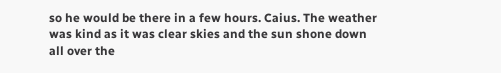so he would be there in a few hours. Caius. The weather was kind as it was clear skies and the sun shone down all over the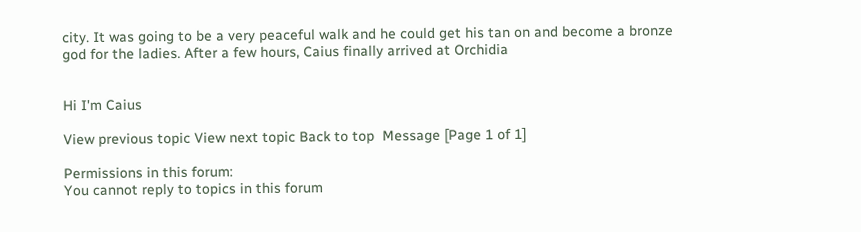city. It was going to be a very peaceful walk and he could get his tan on and become a bronze god for the ladies. After a few hours, Caius finally arrived at Orchidia


Hi I'm Caius

View previous topic View next topic Back to top  Message [Page 1 of 1]

Permissions in this forum:
You cannot reply to topics in this forum